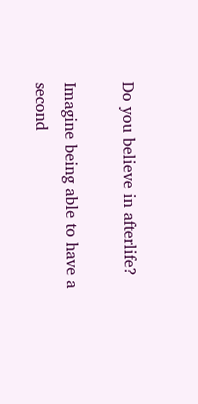Do you believe in afterlife?

Imagine being able to have a second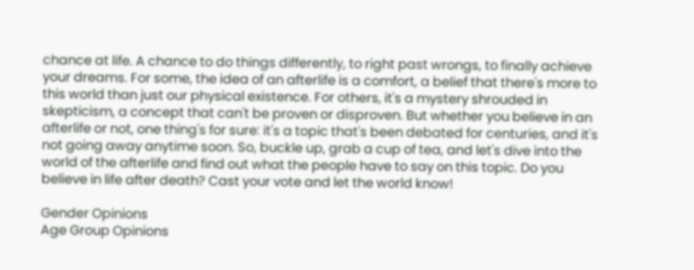chance at life. A chance to do things differently, to right past wrongs, to finally achieve your dreams. For some, the idea of an afterlife is a comfort, a belief that there's more to this world than just our physical existence. For others, it's a mystery shrouded in skepticism, a concept that can't be proven or disproven. But whether you believe in an afterlife or not, one thing's for sure: it's a topic that's been debated for centuries, and it's not going away anytime soon. So, buckle up, grab a cup of tea, and let's dive into the world of the afterlife and find out what the people have to say on this topic. Do you believe in life after death? Cast your vote and let the world know!

Gender Opinions
Age Group Opinions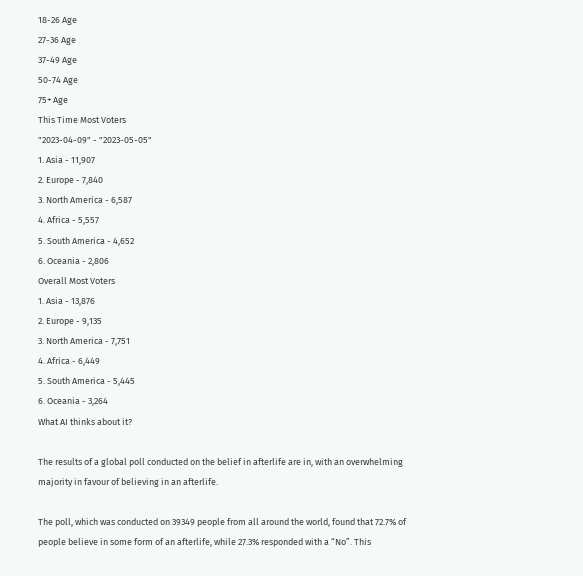18-26 Age
27-36 Age
37-49 Age
50-74 Age
75+ Age
This Time Most Voters
"2023-04-09" - "2023-05-05"
1. Asia - 11,907
2. Europe - 7,840
3. North America - 6,587
4. Africa - 5,557
5. South America - 4,652
6. Oceania - 2,806
Overall Most Voters
1. Asia - 13,876
2. Europe - 9,135
3. North America - 7,751
4. Africa - 6,449
5. South America - 5,445
6. Oceania - 3,264
What AI thinks about it?

The results of a global poll conducted on the belief in afterlife are in, with an overwhelming majority in favour of believing in an afterlife.

The poll, which was conducted on 39349 people from all around the world, found that 72.7% of people believe in some form of an afterlife, while 27.3% responded with a “No”. This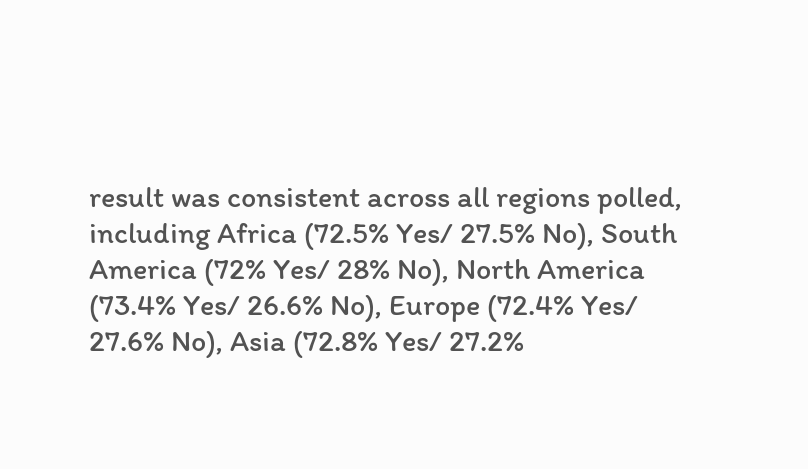result was consistent across all regions polled, including Africa (72.5% Yes/ 27.5% No), South America (72% Yes/ 28% No), North America (73.4% Yes/ 26.6% No), Europe (72.4% Yes/ 27.6% No), Asia (72.8% Yes/ 27.2%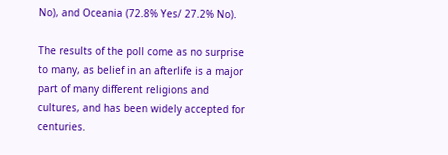No), and Oceania (72.8% Yes/ 27.2% No).

The results of the poll come as no surprise to many, as belief in an afterlife is a major part of many different religions and cultures, and has been widely accepted for centuries.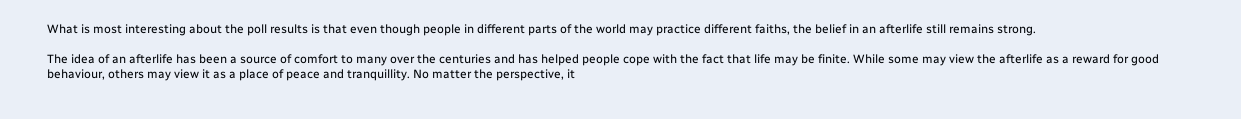What is most interesting about the poll results is that even though people in different parts of the world may practice different faiths, the belief in an afterlife still remains strong.

The idea of an afterlife has been a source of comfort to many over the centuries and has helped people cope with the fact that life may be finite. While some may view the afterlife as a reward for good behaviour, others may view it as a place of peace and tranquillity. No matter the perspective, it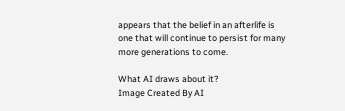appears that the belief in an afterlife is one that will continue to persist for many more generations to come.

What AI draws about it?
Image Created By AI